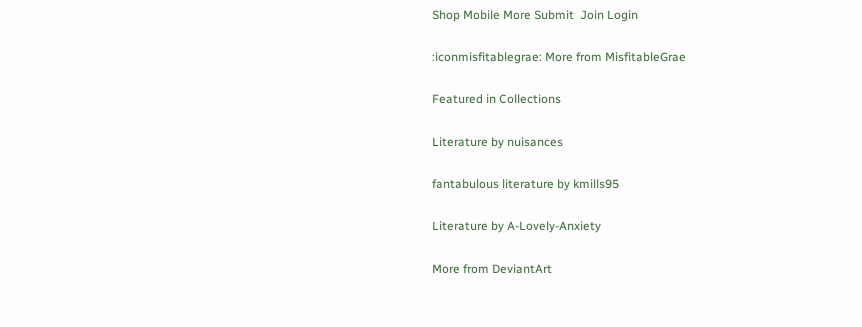Shop Mobile More Submit  Join Login

:iconmisfitablegrae: More from MisfitableGrae

Featured in Collections

Literature by nuisances

fantabulous literature by kmills95

Literature by A-Lovely-Anxiety

More from DeviantArt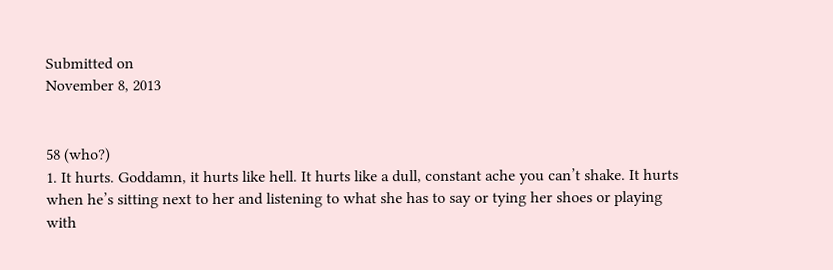Submitted on
November 8, 2013


58 (who?)
1. It hurts. Goddamn, it hurts like hell. It hurts like a dull, constant ache you can’t shake. It hurts when he’s sitting next to her and listening to what she has to say or tying her shoes or playing with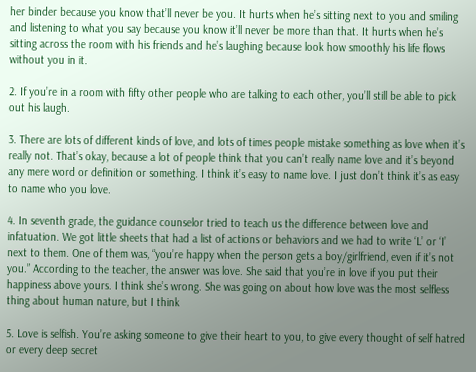her binder because you know that’ll never be you. It hurts when he’s sitting next to you and smiling and listening to what you say because you know it’ll never be more than that. It hurts when he’s sitting across the room with his friends and he’s laughing because look how smoothly his life flows without you in it.

2. If you’re in a room with fifty other people who are talking to each other, you’ll still be able to pick out his laugh.

3. There are lots of different kinds of love, and lots of times people mistake something as love when it’s really not. That’s okay, because a lot of people think that you can’t really name love and it’s beyond any mere word or definition or something. I think it’s easy to name love. I just don’t think it’s as easy to name who you love.

4. In seventh grade, the guidance counselor tried to teach us the difference between love and infatuation. We got little sheets that had a list of actions or behaviors and we had to write ‘L’ or ‘I’ next to them. One of them was, “you’re happy when the person gets a boy/girlfriend, even if it’s not you.” According to the teacher, the answer was love. She said that you’re in love if you put their happiness above yours. I think she’s wrong. She was going on about how love was the most selfless thing about human nature, but I think

5. Love is selfish. You’re asking someone to give their heart to you, to give every thought of self hatred or every deep secret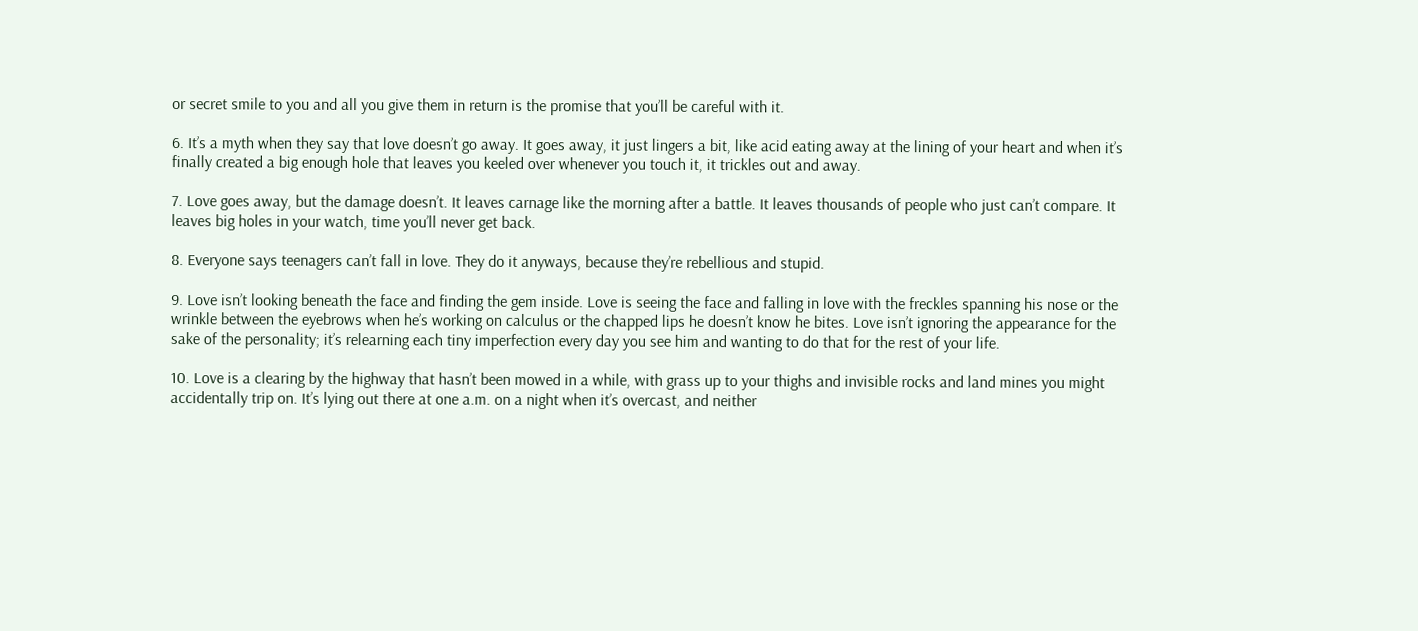or secret smile to you and all you give them in return is the promise that you’ll be careful with it.

6. It’s a myth when they say that love doesn’t go away. It goes away, it just lingers a bit, like acid eating away at the lining of your heart and when it’s finally created a big enough hole that leaves you keeled over whenever you touch it, it trickles out and away.

7. Love goes away, but the damage doesn’t. It leaves carnage like the morning after a battle. It leaves thousands of people who just can’t compare. It leaves big holes in your watch, time you’ll never get back.

8. Everyone says teenagers can’t fall in love. They do it anyways, because they’re rebellious and stupid.

9. Love isn’t looking beneath the face and finding the gem inside. Love is seeing the face and falling in love with the freckles spanning his nose or the wrinkle between the eyebrows when he’s working on calculus or the chapped lips he doesn’t know he bites. Love isn’t ignoring the appearance for the sake of the personality; it’s relearning each tiny imperfection every day you see him and wanting to do that for the rest of your life.

10. Love is a clearing by the highway that hasn’t been mowed in a while, with grass up to your thighs and invisible rocks and land mines you might accidentally trip on. It’s lying out there at one a.m. on a night when it’s overcast, and neither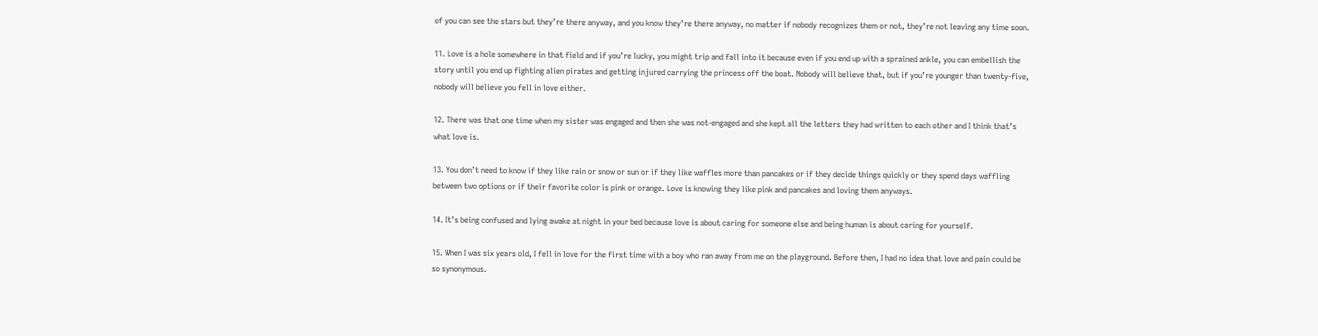of you can see the stars but they’re there anyway, and you know they’re there anyway, no matter if nobody recognizes them or not, they’re not leaving any time soon.

11. Love is a hole somewhere in that field and if you’re lucky, you might trip and fall into it because even if you end up with a sprained ankle, you can embellish the story until you end up fighting alien pirates and getting injured carrying the princess off the boat. Nobody will believe that, but if you’re younger than twenty-five, nobody will believe you fell in love either.

12. There was that one time when my sister was engaged and then she was not-engaged and she kept all the letters they had written to each other and I think that’s what love is.

13. You don’t need to know if they like rain or snow or sun or if they like waffles more than pancakes or if they decide things quickly or they spend days waffling between two options or if their favorite color is pink or orange. Love is knowing they like pink and pancakes and loving them anyways.

14. It’s being confused and lying awake at night in your bed because love is about caring for someone else and being human is about caring for yourself.

15. When I was six years old, I fell in love for the first time with a boy who ran away from me on the playground. Before then, I had no idea that love and pain could be so synonymous.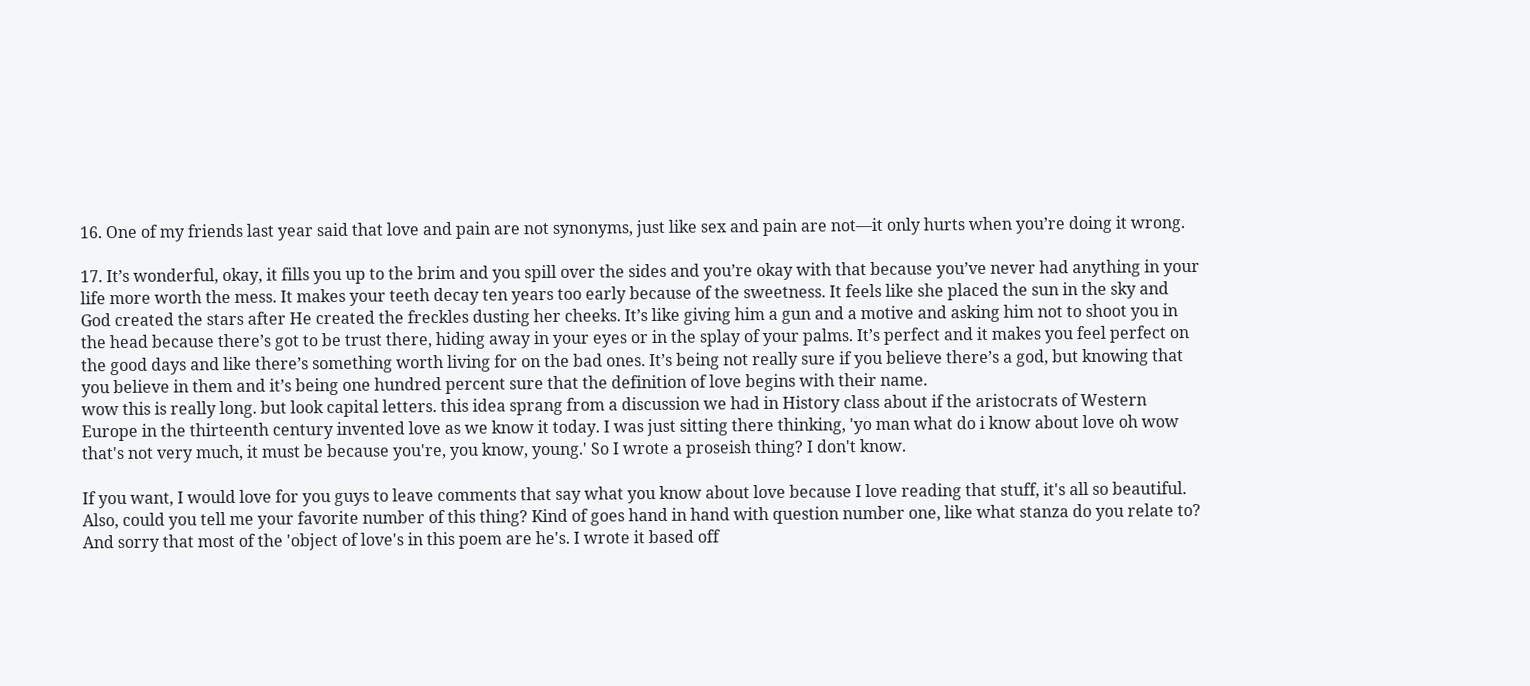16. One of my friends last year said that love and pain are not synonyms, just like sex and pain are not—it only hurts when you’re doing it wrong.

17. It’s wonderful, okay, it fills you up to the brim and you spill over the sides and you’re okay with that because you’ve never had anything in your life more worth the mess. It makes your teeth decay ten years too early because of the sweetness. It feels like she placed the sun in the sky and God created the stars after He created the freckles dusting her cheeks. It’s like giving him a gun and a motive and asking him not to shoot you in the head because there’s got to be trust there, hiding away in your eyes or in the splay of your palms. It’s perfect and it makes you feel perfect on the good days and like there’s something worth living for on the bad ones. It’s being not really sure if you believe there’s a god, but knowing that you believe in them and it’s being one hundred percent sure that the definition of love begins with their name.
wow this is really long. but look capital letters. this idea sprang from a discussion we had in History class about if the aristocrats of Western Europe in the thirteenth century invented love as we know it today. I was just sitting there thinking, 'yo man what do i know about love oh wow that's not very much, it must be because you're, you know, young.' So I wrote a proseish thing? I don't know.

If you want, I would love for you guys to leave comments that say what you know about love because I love reading that stuff, it's all so beautiful. Also, could you tell me your favorite number of this thing? Kind of goes hand in hand with question number one, like what stanza do you relate to? And sorry that most of the 'object of love's in this poem are he's. I wrote it based off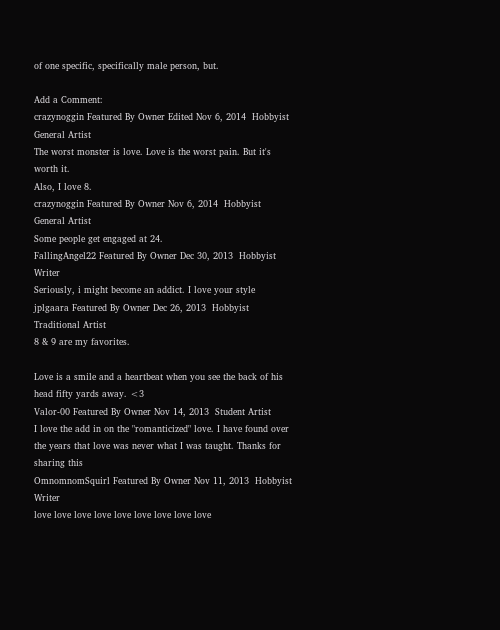of one specific, specifically male person, but.

Add a Comment:
crazynoggin Featured By Owner Edited Nov 6, 2014  Hobbyist General Artist
The worst monster is love. Love is the worst pain. But it's worth it.
Also, I love 8.
crazynoggin Featured By Owner Nov 6, 2014  Hobbyist General Artist
Some people get engaged at 24.
FallingAngel22 Featured By Owner Dec 30, 2013  Hobbyist Writer
Seriously, i might become an addict. I love your style
jplgaara Featured By Owner Dec 26, 2013  Hobbyist Traditional Artist
8 & 9 are my favorites.

Love is a smile and a heartbeat when you see the back of his head fifty yards away. <3
Valor-00 Featured By Owner Nov 14, 2013  Student Artist
I love the add in on the "romanticized" love. I have found over the years that love was never what I was taught. Thanks for sharing this
OmnomnomSquirl Featured By Owner Nov 11, 2013  Hobbyist Writer
love love love love love love love love love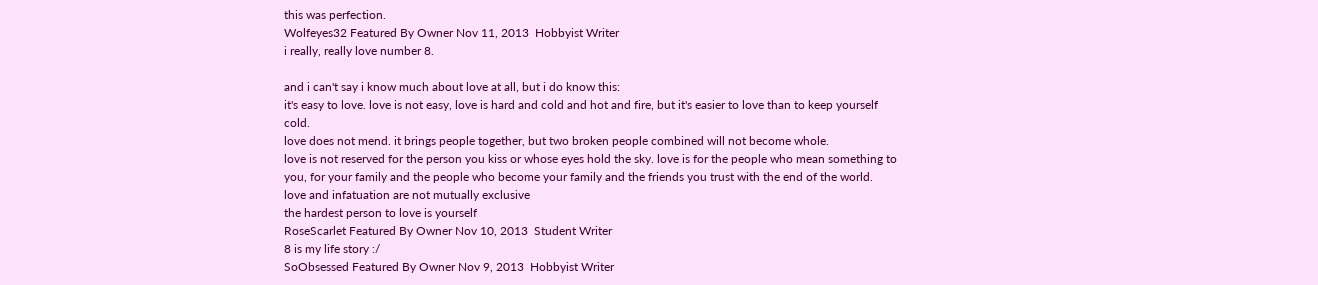this was perfection.
Wolfeyes32 Featured By Owner Nov 11, 2013  Hobbyist Writer
i really, really love number 8.

and i can't say i know much about love at all, but i do know this:
it's easy to love. love is not easy, love is hard and cold and hot and fire, but it's easier to love than to keep yourself cold.
love does not mend. it brings people together, but two broken people combined will not become whole.
love is not reserved for the person you kiss or whose eyes hold the sky. love is for the people who mean something to you, for your family and the people who become your family and the friends you trust with the end of the world.
love and infatuation are not mutually exclusive
the hardest person to love is yourself
RoseScarlet Featured By Owner Nov 10, 2013  Student Writer
8 is my life story :/
SoObsessed Featured By Owner Nov 9, 2013  Hobbyist Writer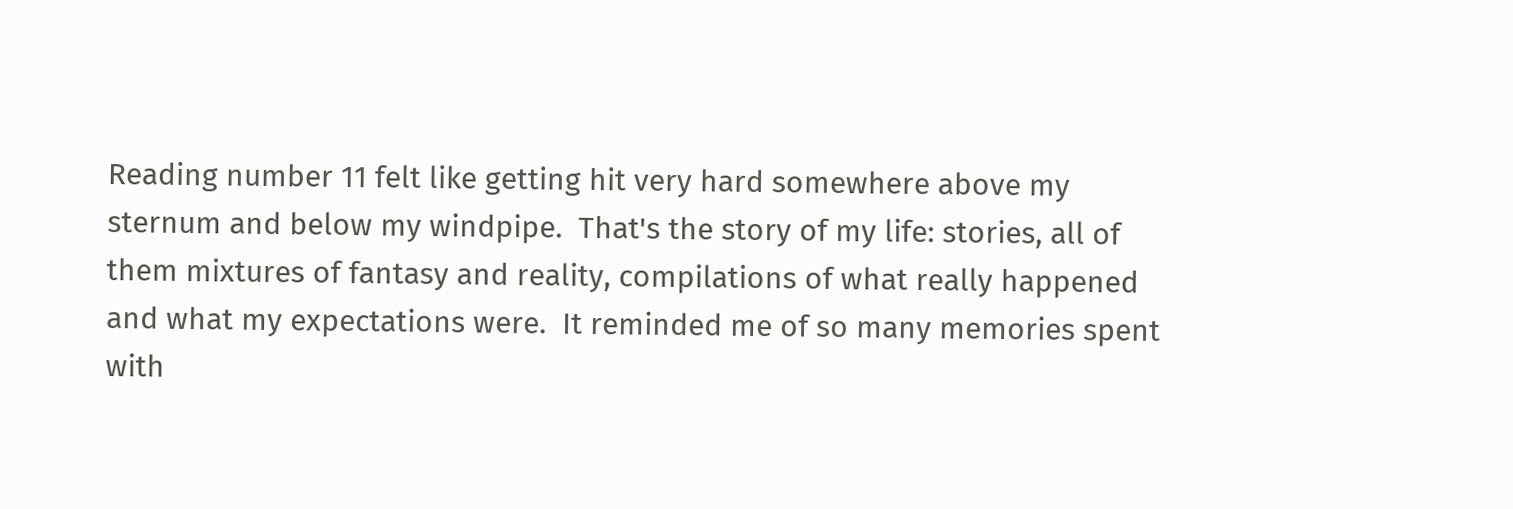Reading number 11 felt like getting hit very hard somewhere above my sternum and below my windpipe.  That's the story of my life: stories, all of them mixtures of fantasy and reality, compilations of what really happened and what my expectations were.  It reminded me of so many memories spent with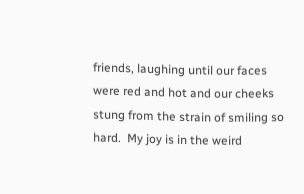friends, laughing until our faces were red and hot and our cheeks stung from the strain of smiling so hard.  My joy is in the weird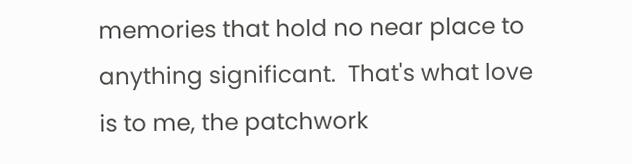memories that hold no near place to anything significant.  That's what love is to me, the patchwork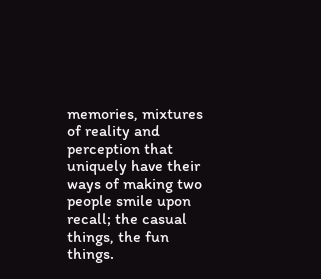memories, mixtures of reality and perception that uniquely have their ways of making two people smile upon recall; the casual things, the fun things.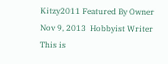Kitzy2011 Featured By Owner Nov 9, 2013  Hobbyist Writer
This is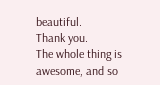beautiful.
Thank you.
The whole thing is awesome, and so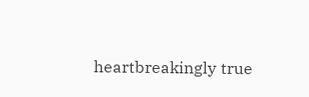heartbreakingly true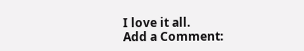I love it all.
Add a Comment: